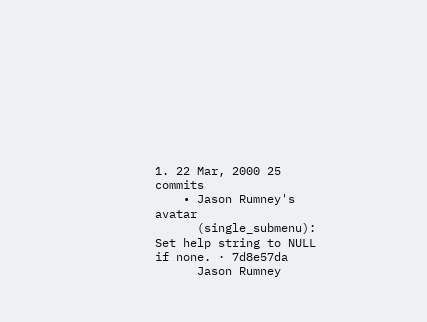1. 22 Mar, 2000 25 commits
    • Jason Rumney's avatar
      (single_submenu): Set help string to NULL if none. · 7d8e57da
      Jason Rumney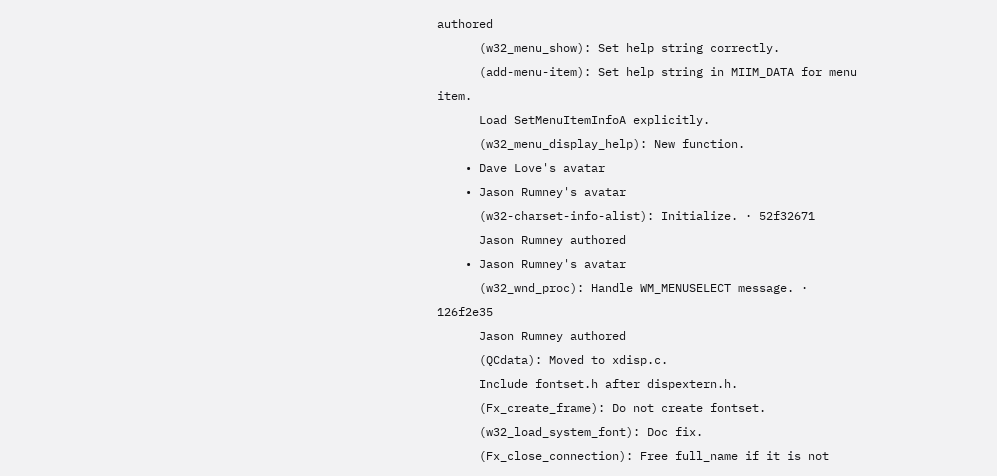authored
      (w32_menu_show): Set help string correctly.
      (add-menu-item): Set help string in MIIM_DATA for menu item.
      Load SetMenuItemInfoA explicitly.
      (w32_menu_display_help): New function.
    • Dave Love's avatar
    • Jason Rumney's avatar
      (w32-charset-info-alist): Initialize. · 52f32671
      Jason Rumney authored
    • Jason Rumney's avatar
      (w32_wnd_proc): Handle WM_MENUSELECT message. · 126f2e35
      Jason Rumney authored
      (QCdata): Moved to xdisp.c.
      Include fontset.h after dispextern.h.
      (Fx_create_frame): Do not create fontset.
      (w32_load_system_font): Doc fix.
      (Fx_close_connection): Free full_name if it is not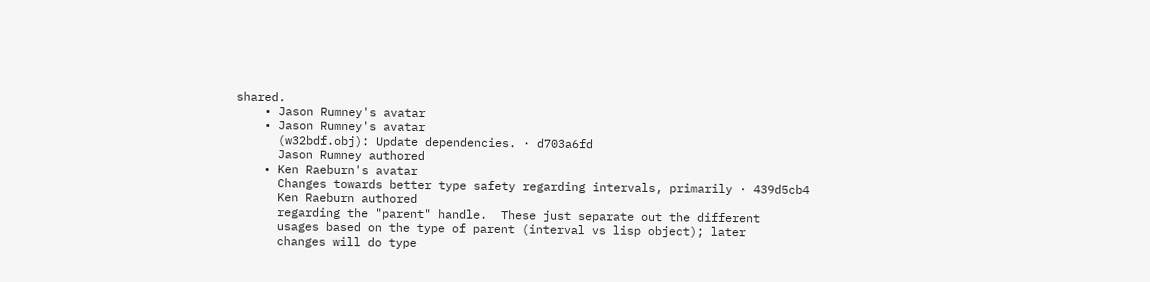shared.
    • Jason Rumney's avatar
    • Jason Rumney's avatar
      (w32bdf.obj): Update dependencies. · d703a6fd
      Jason Rumney authored
    • Ken Raeburn's avatar
      Changes towards better type safety regarding intervals, primarily · 439d5cb4
      Ken Raeburn authored
      regarding the "parent" handle.  These just separate out the different
      usages based on the type of parent (interval vs lisp object); later
      changes will do type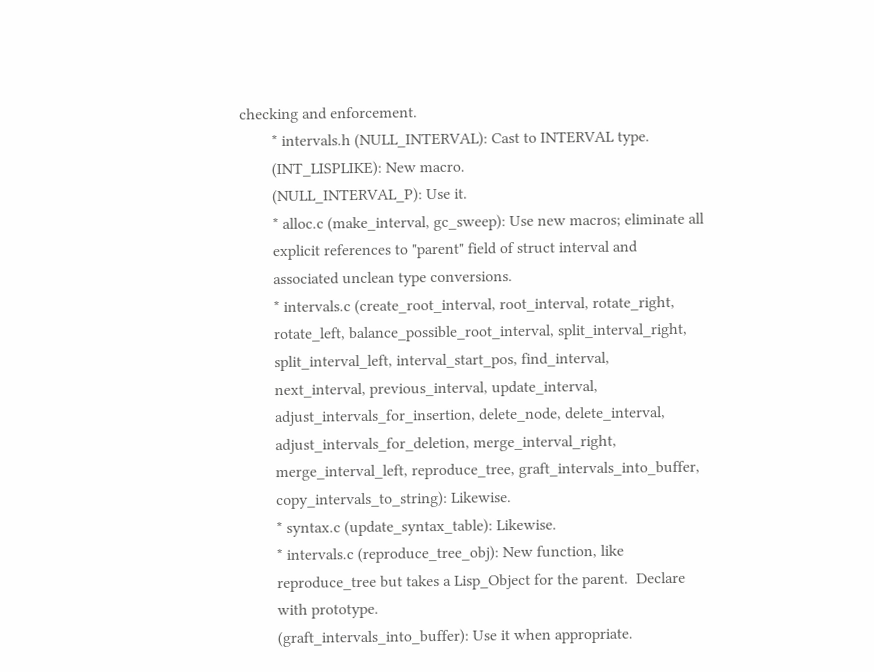checking and enforcement.
        * intervals.h (NULL_INTERVAL): Cast to INTERVAL type.
        (INT_LISPLIKE): New macro.
        (NULL_INTERVAL_P): Use it.
        * alloc.c (make_interval, gc_sweep): Use new macros; eliminate all
        explicit references to "parent" field of struct interval and
        associated unclean type conversions.
        * intervals.c (create_root_interval, root_interval, rotate_right,
        rotate_left, balance_possible_root_interval, split_interval_right,
        split_interval_left, interval_start_pos, find_interval,
        next_interval, previous_interval, update_interval,
        adjust_intervals_for_insertion, delete_node, delete_interval,
        adjust_intervals_for_deletion, merge_interval_right,
        merge_interval_left, reproduce_tree, graft_intervals_into_buffer,
        copy_intervals_to_string): Likewise.
        * syntax.c (update_syntax_table): Likewise.
        * intervals.c (reproduce_tree_obj): New function, like
        reproduce_tree but takes a Lisp_Object for the parent.  Declare
        with prototype.
        (graft_intervals_into_buffer): Use it when appropriate.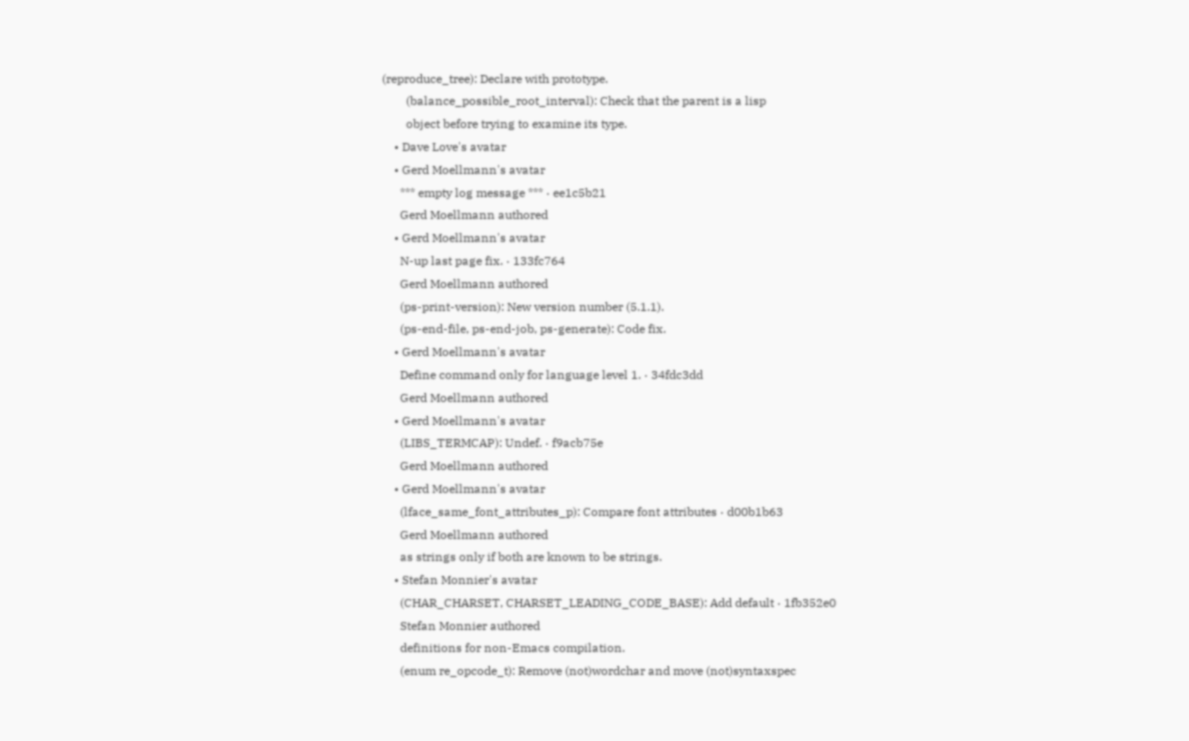(reproduce_tree): Declare with prototype.
        (balance_possible_root_interval): Check that the parent is a lisp
        object before trying to examine its type.
    • Dave Love's avatar
    • Gerd Moellmann's avatar
      *** empty log message *** · ee1c5b21
      Gerd Moellmann authored
    • Gerd Moellmann's avatar
      N-up last page fix. · 133fc764
      Gerd Moellmann authored
      (ps-print-version): New version number (5.1.1).
      (ps-end-file, ps-end-job, ps-generate): Code fix.
    • Gerd Moellmann's avatar
      Define command only for language level 1. · 34fdc3dd
      Gerd Moellmann authored
    • Gerd Moellmann's avatar
      (LIBS_TERMCAP): Undef. · f9acb75e
      Gerd Moellmann authored
    • Gerd Moellmann's avatar
      (lface_same_font_attributes_p): Compare font attributes · d00b1b63
      Gerd Moellmann authored
      as strings only if both are known to be strings.
    • Stefan Monnier's avatar
      (CHAR_CHARSET, CHARSET_LEADING_CODE_BASE): Add default · 1fb352e0
      Stefan Monnier authored
      definitions for non-Emacs compilation.
      (enum re_opcode_t): Remove (not)wordchar and move (not)syntaxspec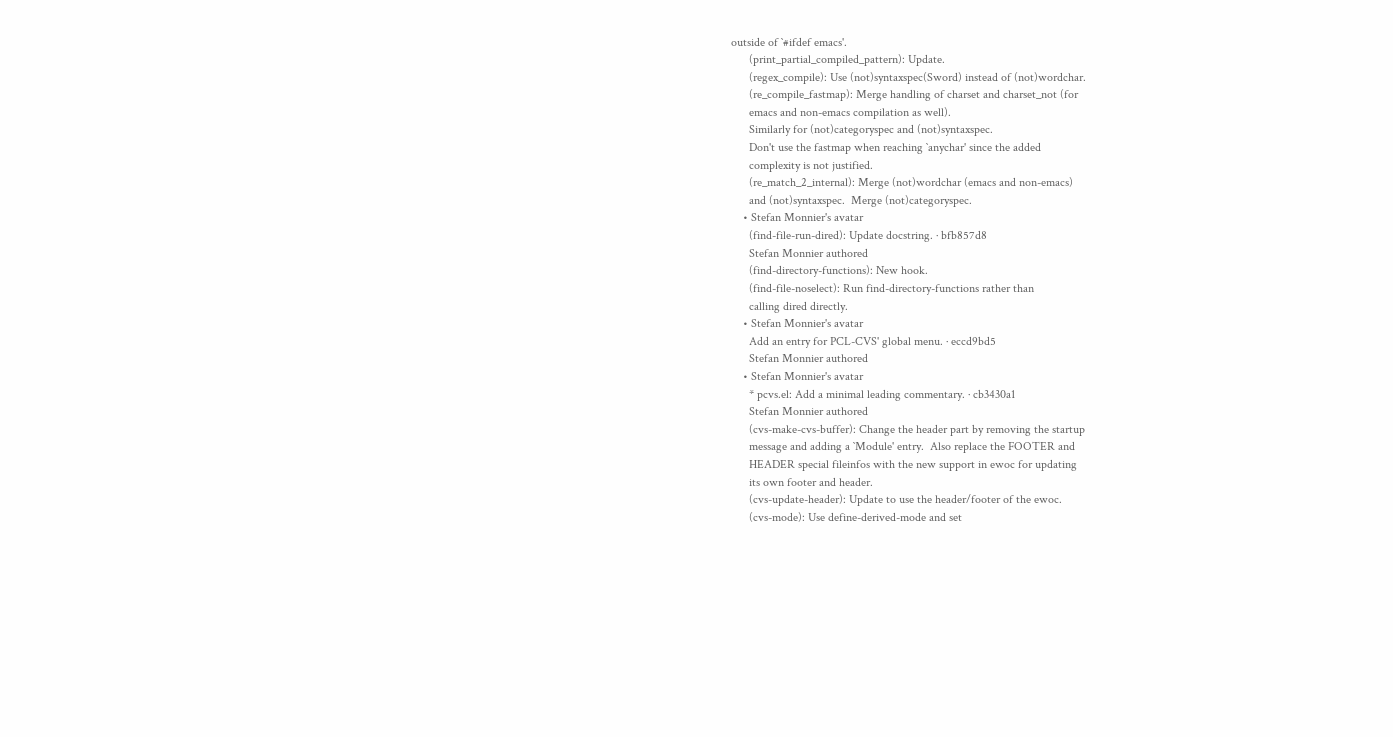outside of `#ifdef emacs'.
      (print_partial_compiled_pattern): Update.
      (regex_compile): Use (not)syntaxspec(Sword) instead of (not)wordchar.
      (re_compile_fastmap): Merge handling of charset and charset_not (for
      emacs and non-emacs compilation as well).
      Similarly for (not)categoryspec and (not)syntaxspec.
      Don't use the fastmap when reaching `anychar' since the added
      complexity is not justified.
      (re_match_2_internal): Merge (not)wordchar (emacs and non-emacs)
      and (not)syntaxspec.  Merge (not)categoryspec.
    • Stefan Monnier's avatar
      (find-file-run-dired): Update docstring. · bfb857d8
      Stefan Monnier authored
      (find-directory-functions): New hook.
      (find-file-noselect): Run find-directory-functions rather than
      calling dired directly.
    • Stefan Monnier's avatar
      Add an entry for PCL-CVS' global menu. · eccd9bd5
      Stefan Monnier authored
    • Stefan Monnier's avatar
      * pcvs.el: Add a minimal leading commentary. · cb3430a1
      Stefan Monnier authored
      (cvs-make-cvs-buffer): Change the header part by removing the startup
      message and adding a `Module' entry.  Also replace the FOOTER and
      HEADER special fileinfos with the new support in ewoc for updating
      its own footer and header.
      (cvs-update-header): Update to use the header/footer of the ewoc.
      (cvs-mode): Use define-derived-mode and set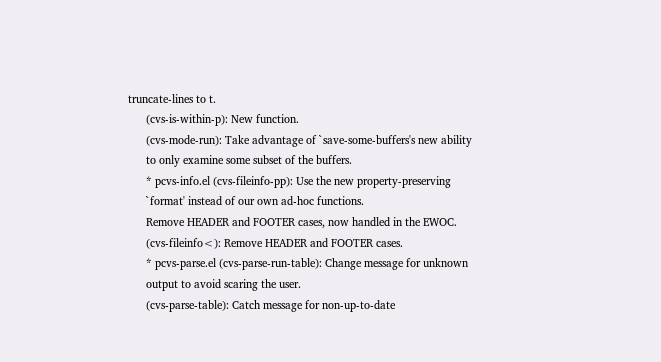truncate-lines to t.
      (cvs-is-within-p): New function.
      (cvs-mode-run): Take advantage of `save-some-buffers's new ability
      to only examine some subset of the buffers.
      * pcvs-info.el (cvs-fileinfo-pp): Use the new property-preserving
      `format' instead of our own ad-hoc functions.
      Remove HEADER and FOOTER cases, now handled in the EWOC.
      (cvs-fileinfo<): Remove HEADER and FOOTER cases.
      * pcvs-parse.el (cvs-parse-run-table): Change message for unknown
      output to avoid scaring the user.
      (cvs-parse-table): Catch message for non-up-to-date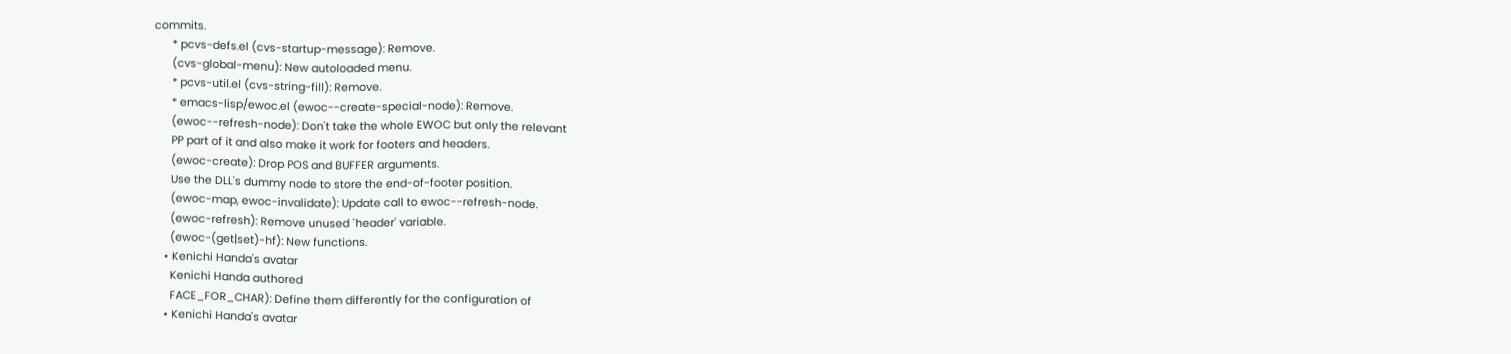commits.
      * pcvs-defs.el (cvs-startup-message): Remove.
      (cvs-global-menu): New autoloaded menu.
      * pcvs-util.el (cvs-string-fill): Remove.
      * emacs-lisp/ewoc.el (ewoc--create-special-node): Remove.
      (ewoc--refresh-node): Don't take the whole EWOC but only the relevant
      PP part of it and also make it work for footers and headers.
      (ewoc-create): Drop POS and BUFFER arguments.
      Use the DLL's dummy node to store the end-of-footer position.
      (ewoc-map, ewoc-invalidate): Update call to ewoc--refresh-node.
      (ewoc-refresh): Remove unused `header' variable.
      (ewoc-(get|set)-hf): New functions.
    • Kenichi Handa's avatar
      Kenichi Handa authored
      FACE_FOR_CHAR): Define them differently for the configuration of
    • Kenichi Handa's avatar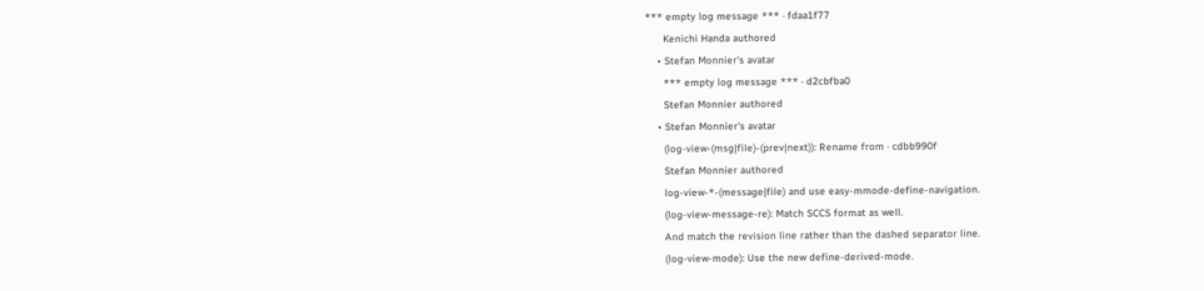*** empty log message *** · fdaa1f77
      Kenichi Handa authored
    • Stefan Monnier's avatar
      *** empty log message *** · d2cbfba0
      Stefan Monnier authored
    • Stefan Monnier's avatar
      (log-view-(msg|file)-(prev|next)): Rename from · cdbb990f
      Stefan Monnier authored
      log-view-*-(message|file) and use easy-mmode-define-navigation.
      (log-view-message-re): Match SCCS format as well.
      And match the revision line rather than the dashed separator line.
      (log-view-mode): Use the new define-derived-mode.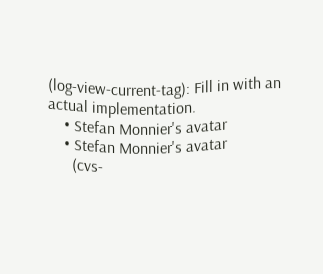(log-view-current-tag): Fill in with an actual implementation.
    • Stefan Monnier's avatar
    • Stefan Monnier's avatar
      (cvs-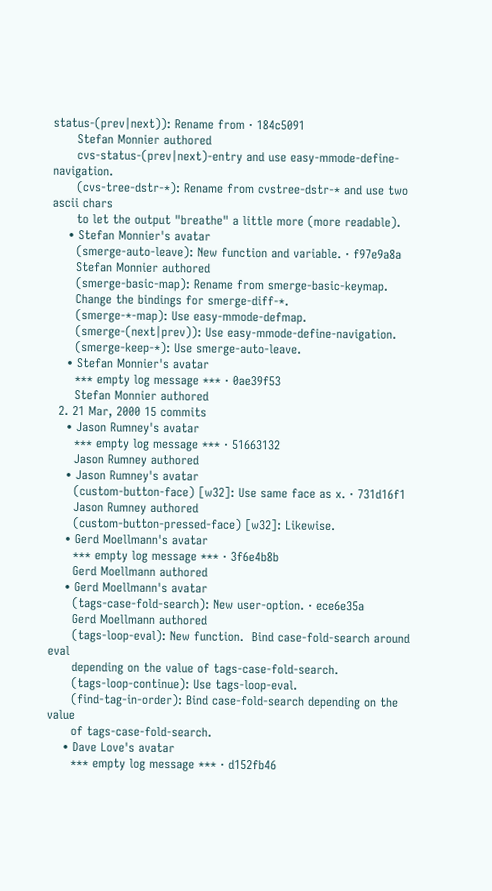status-(prev|next)): Rename from · 184c5091
      Stefan Monnier authored
      cvs-status-(prev|next)-entry and use easy-mmode-define-navigation.
      (cvs-tree-dstr-*): Rename from cvstree-dstr-* and use two ascii chars
      to let the output "breathe" a little more (more readable).
    • Stefan Monnier's avatar
      (smerge-auto-leave): New function and variable. · f97e9a8a
      Stefan Monnier authored
      (smerge-basic-map): Rename from smerge-basic-keymap.
      Change the bindings for smerge-diff-*.
      (smerge-*-map): Use easy-mmode-defmap.
      (smerge-(next|prev)): Use easy-mmode-define-navigation.
      (smerge-keep-*): Use smerge-auto-leave.
    • Stefan Monnier's avatar
      *** empty log message *** · 0ae39f53
      Stefan Monnier authored
  2. 21 Mar, 2000 15 commits
    • Jason Rumney's avatar
      *** empty log message *** · 51663132
      Jason Rumney authored
    • Jason Rumney's avatar
      (custom-button-face) [w32]: Use same face as x. · 731d16f1
      Jason Rumney authored
      (custom-button-pressed-face) [w32]: Likewise.
    • Gerd Moellmann's avatar
      *** empty log message *** · 3f6e4b8b
      Gerd Moellmann authored
    • Gerd Moellmann's avatar
      (tags-case-fold-search): New user-option. · ece6e35a
      Gerd Moellmann authored
      (tags-loop-eval): New function.  Bind case-fold-search around eval
      depending on the value of tags-case-fold-search.
      (tags-loop-continue): Use tags-loop-eval.
      (find-tag-in-order): Bind case-fold-search depending on the value
      of tags-case-fold-search.
    • Dave Love's avatar
      *** empty log message *** · d152fb46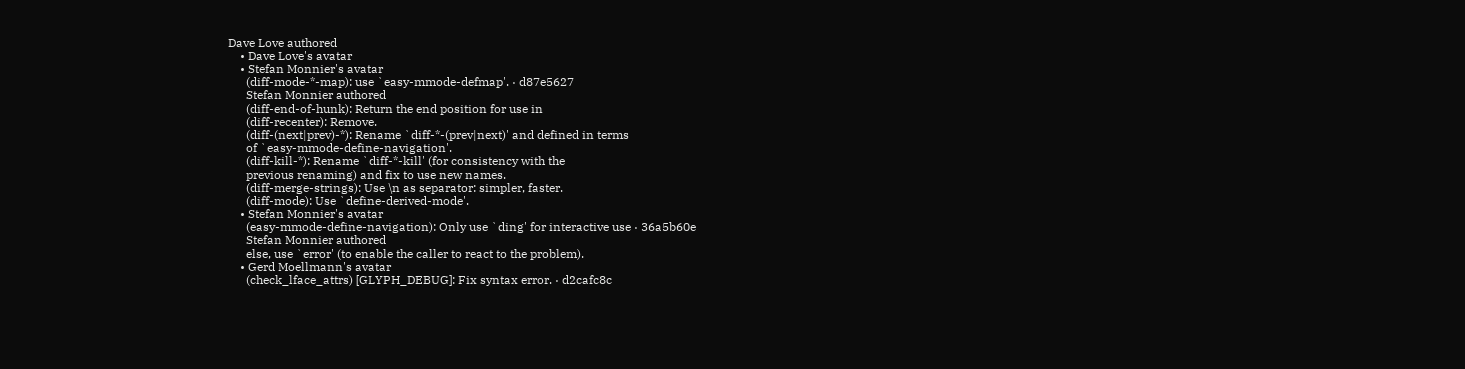Dave Love authored
    • Dave Love's avatar
    • Stefan Monnier's avatar
      (diff-mode-*-map): use `easy-mmode-defmap'. · d87e5627
      Stefan Monnier authored
      (diff-end-of-hunk): Return the end position for use in
      (diff-recenter): Remove.
      (diff-(next|prev)-*): Rename `diff-*-(prev|next)' and defined in terms
      of `easy-mmode-define-navigation'.
      (diff-kill-*): Rename `diff-*-kill' (for consistency with the
      previous renaming) and fix to use new names.
      (diff-merge-strings): Use \n as separator: simpler, faster.
      (diff-mode): Use `define-derived-mode'.
    • Stefan Monnier's avatar
      (easy-mmode-define-navigation): Only use `ding' for interactive use · 36a5b60e
      Stefan Monnier authored
      else, use `error' (to enable the caller to react to the problem).
    • Gerd Moellmann's avatar
      (check_lface_attrs) [GLYPH_DEBUG]: Fix syntax error. · d2cafc8c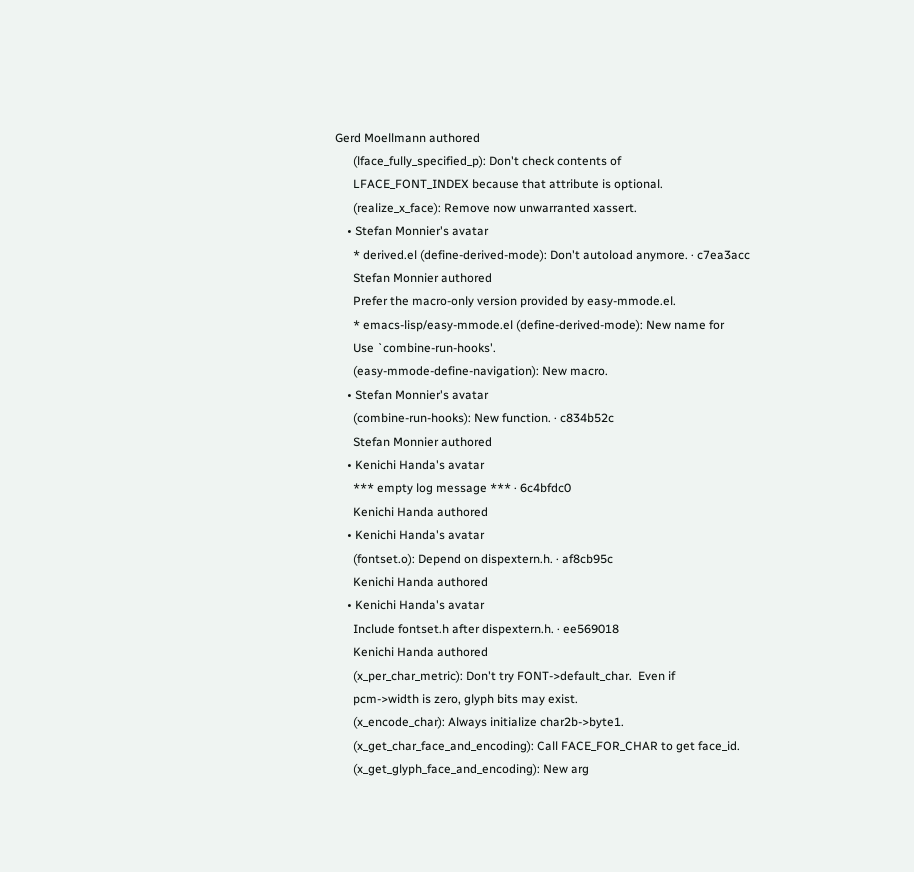Gerd Moellmann authored
      (lface_fully_specified_p): Don't check contents of
      LFACE_FONT_INDEX because that attribute is optional.
      (realize_x_face): Remove now unwarranted xassert.
    • Stefan Monnier's avatar
      * derived.el (define-derived-mode): Don't autoload anymore. · c7ea3acc
      Stefan Monnier authored
      Prefer the macro-only version provided by easy-mmode.el.
      * emacs-lisp/easy-mmode.el (define-derived-mode): New name for
      Use `combine-run-hooks'.
      (easy-mmode-define-navigation): New macro.
    • Stefan Monnier's avatar
      (combine-run-hooks): New function. · c834b52c
      Stefan Monnier authored
    • Kenichi Handa's avatar
      *** empty log message *** · 6c4bfdc0
      Kenichi Handa authored
    • Kenichi Handa's avatar
      (fontset.o): Depend on dispextern.h. · af8cb95c
      Kenichi Handa authored
    • Kenichi Handa's avatar
      Include fontset.h after dispextern.h. · ee569018
      Kenichi Handa authored
      (x_per_char_metric): Don't try FONT->default_char.  Even if
      pcm->width is zero, glyph bits may exist.
      (x_encode_char): Always initialize char2b->byte1.
      (x_get_char_face_and_encoding): Call FACE_FOR_CHAR to get face_id.
      (x_get_glyph_face_and_encoding): New arg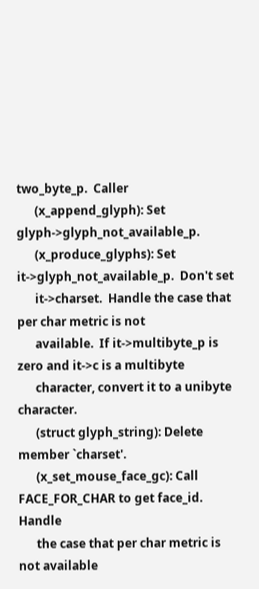two_byte_p.  Caller
      (x_append_glyph): Set glyph->glyph_not_available_p.
      (x_produce_glyphs): Set it->glyph_not_available_p.  Don't set
      it->charset.  Handle the case that per char metric is not
      available.  If it->multibyte_p is zero and it->c is a multibyte
      character, convert it to a unibyte character.
      (struct glyph_string): Delete member `charset'.
      (x_set_mouse_face_gc): Call FACE_FOR_CHAR to get face_id.  Handle
      the case that per char metric is not available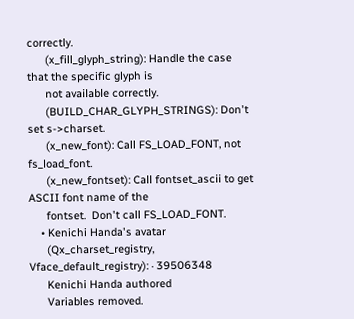correctly.
      (x_fill_glyph_string): Handle the case that the specific glyph is
      not available correctly.
      (BUILD_CHAR_GLYPH_STRINGS): Don't set s->charset.
      (x_new_font): Call FS_LOAD_FONT, not fs_load_font.
      (x_new_fontset): Call fontset_ascii to get ASCII font name of the
      fontset.  Don't call FS_LOAD_FONT.
    • Kenichi Handa's avatar
      (Qx_charset_registry, Vface_default_registry): · 39506348
      Kenichi Handa authored
      Variables removed.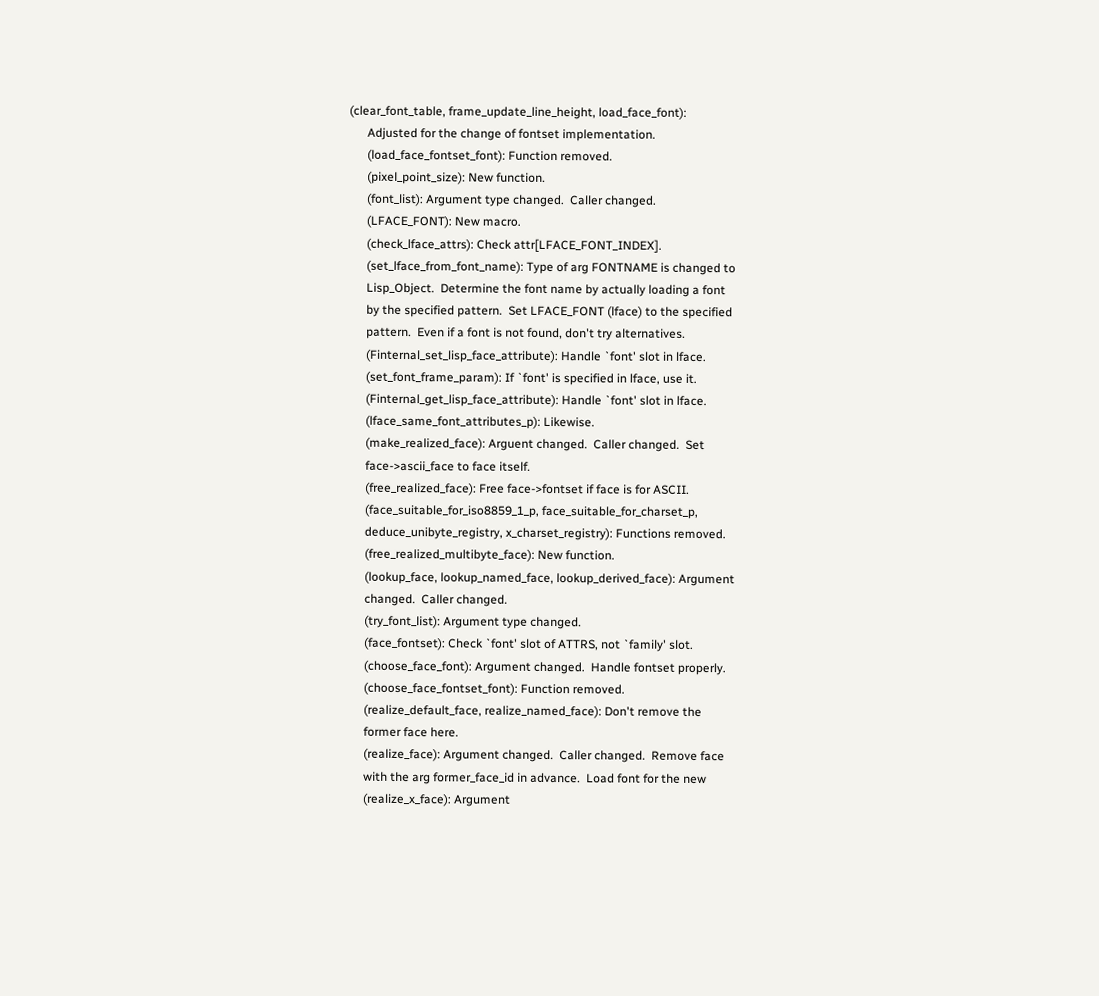(clear_font_table, frame_update_line_height, load_face_font):
      Adjusted for the change of fontset implementation.
      (load_face_fontset_font): Function removed.
      (pixel_point_size): New function.
      (font_list): Argument type changed.  Caller changed.
      (LFACE_FONT): New macro.
      (check_lface_attrs): Check attr[LFACE_FONT_INDEX].
      (set_lface_from_font_name): Type of arg FONTNAME is changed to
      Lisp_Object.  Determine the font name by actually loading a font
      by the specified pattern.  Set LFACE_FONT (lface) to the specified
      pattern.  Even if a font is not found, don't try alternatives.
      (Finternal_set_lisp_face_attribute): Handle `font' slot in lface.
      (set_font_frame_param): If `font' is specified in lface, use it.
      (Finternal_get_lisp_face_attribute): Handle `font' slot in lface.
      (lface_same_font_attributes_p): Likewise.
      (make_realized_face): Arguent changed.  Caller changed.  Set
      face->ascii_face to face itself.
      (free_realized_face): Free face->fontset if face is for ASCII.
      (face_suitable_for_iso8859_1_p, face_suitable_for_charset_p,
      deduce_unibyte_registry, x_charset_registry): Functions removed.
      (free_realized_multibyte_face): New function.
      (lookup_face, lookup_named_face, lookup_derived_face): Argument
      changed.  Caller changed.
      (try_font_list): Argument type changed.
      (face_fontset): Check `font' slot of ATTRS, not `family' slot.
      (choose_face_font): Argument changed.  Handle fontset properly.
      (choose_face_fontset_font): Function removed.
      (realize_default_face, realize_named_face): Don't remove the
      former face here.
      (realize_face): Argument changed.  Caller changed.  Remove face
      with the arg former_face_id in advance.  Load font for the new
      (realize_x_face): Argument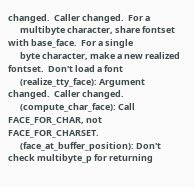changed.  Caller changed.  For a
      multibyte character, share fontset with base_face.  For a single
      byte character, make a new realized fontset.  Don't load a font
      (realize_tty_face): Argument changed.  Caller changed.
      (compute_char_face): Call FACE_FOR_CHAR, not FACE_FOR_CHARSET.
      (face_at_buffer_position): Don't check multibyte_p for returning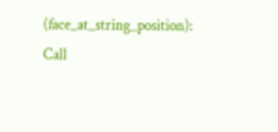(face_at_string_position): Call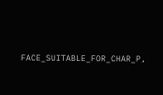FACE_SUITABLE_FOR_CHAR_P,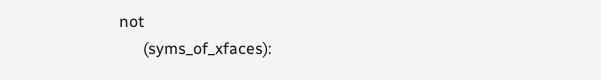not
      (syms_of_xfaces):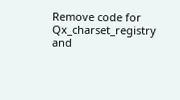Remove code for Qx_charset_registry and